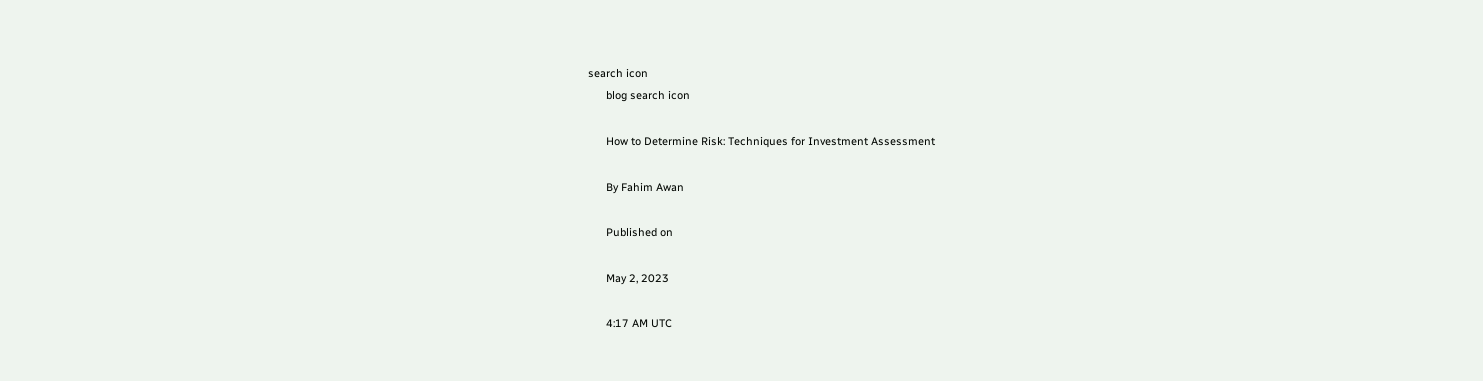search icon
      blog search icon

      How to Determine Risk: Techniques for Investment Assessment

      By Fahim Awan

      Published on

      May 2, 2023

      4:17 AM UTC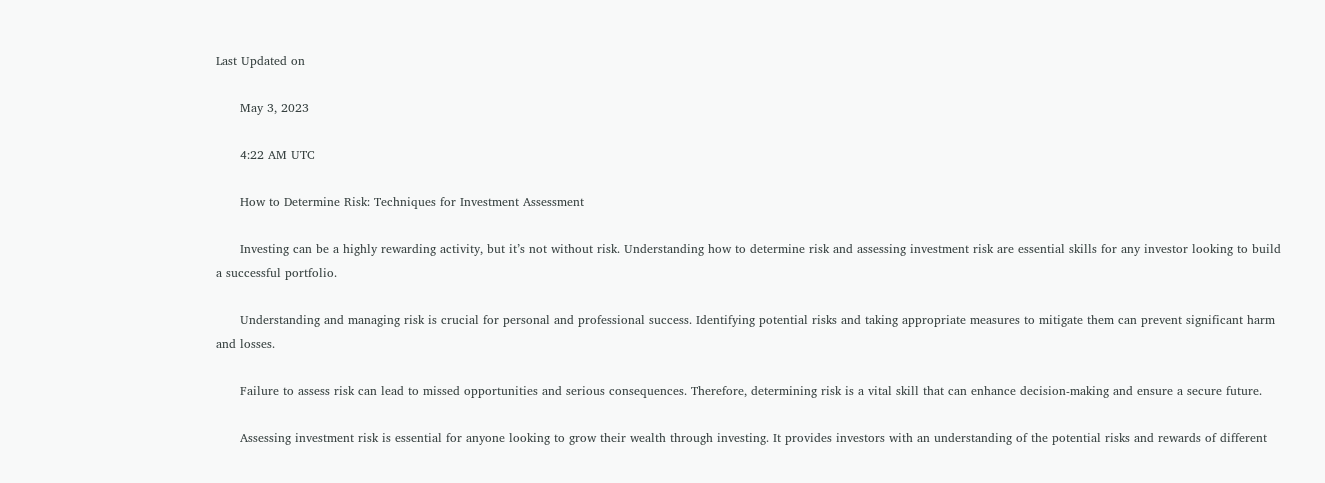Last Updated on

      May 3, 2023

      4:22 AM UTC

      How to Determine Risk: Techniques for Investment Assessment

      Investing can be a highly rewarding activity, but it’s not without risk. Understanding how to determine risk and assessing investment risk are essential skills for any investor looking to build a successful portfolio.

      Understanding and managing risk is crucial for personal and professional success. Identifying potential risks and taking appropriate measures to mitigate them can prevent significant harm and losses.

      Failure to assess risk can lead to missed opportunities and serious consequences. Therefore, determining risk is a vital skill that can enhance decision-making and ensure a secure future.

      Assessing investment risk is essential for anyone looking to grow their wealth through investing. It provides investors with an understanding of the potential risks and rewards of different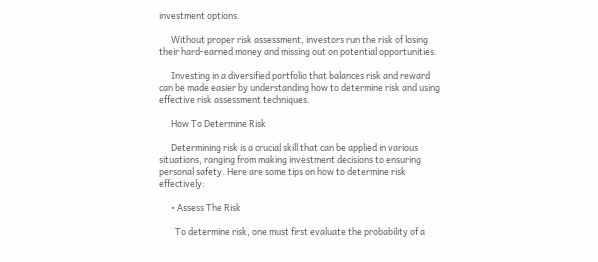investment options.

      Without proper risk assessment, investors run the risk of losing their hard-earned money and missing out on potential opportunities.

      Investing in a diversified portfolio that balances risk and reward can be made easier by understanding how to determine risk and using effective risk assessment techniques.

      How To Determine Risk

      Determining risk is a crucial skill that can be applied in various situations, ranging from making investment decisions to ensuring personal safety. Here are some tips on how to determine risk effectively:

      • Assess The Risk

        To determine risk, one must first evaluate the probability of a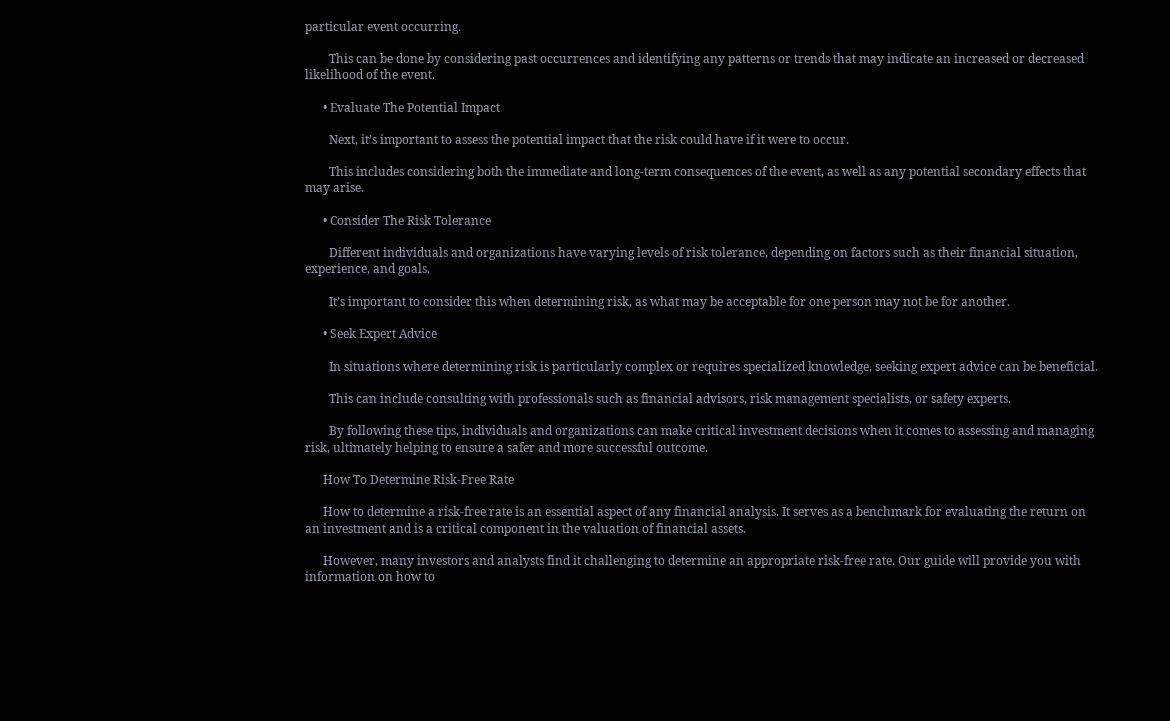particular event occurring.

        This can be done by considering past occurrences and identifying any patterns or trends that may indicate an increased or decreased likelihood of the event.

      • Evaluate The Potential Impact

        Next, it’s important to assess the potential impact that the risk could have if it were to occur.

        This includes considering both the immediate and long-term consequences of the event, as well as any potential secondary effects that may arise.

      • Consider The Risk Tolerance

        Different individuals and organizations have varying levels of risk tolerance, depending on factors such as their financial situation, experience, and goals.

        It’s important to consider this when determining risk, as what may be acceptable for one person may not be for another.

      • Seek Expert Advice

        In situations where determining risk is particularly complex or requires specialized knowledge, seeking expert advice can be beneficial.

        This can include consulting with professionals such as financial advisors, risk management specialists, or safety experts.

        By following these tips, individuals and organizations can make critical investment decisions when it comes to assessing and managing risk, ultimately helping to ensure a safer and more successful outcome.

      How To Determine Risk-Free Rate

      How to determine a risk-free rate is an essential aspect of any financial analysis. It serves as a benchmark for evaluating the return on an investment and is a critical component in the valuation of financial assets.

      However, many investors and analysts find it challenging to determine an appropriate risk-free rate. Our guide will provide you with information on how to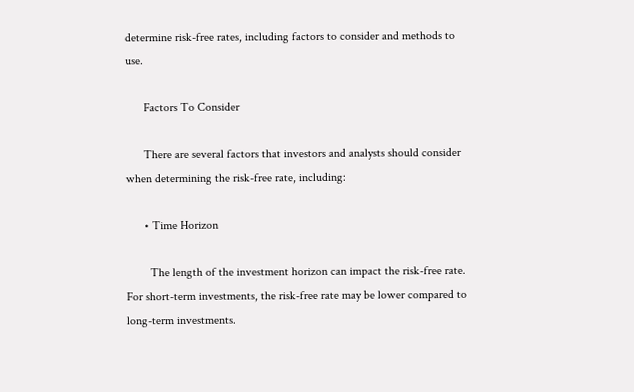determine risk-free rates, including factors to consider and methods to use.

      Factors To Consider

      There are several factors that investors and analysts should consider when determining the risk-free rate, including:

      • Time Horizon

        The length of the investment horizon can impact the risk-free rate. For short-term investments, the risk-free rate may be lower compared to long-term investments.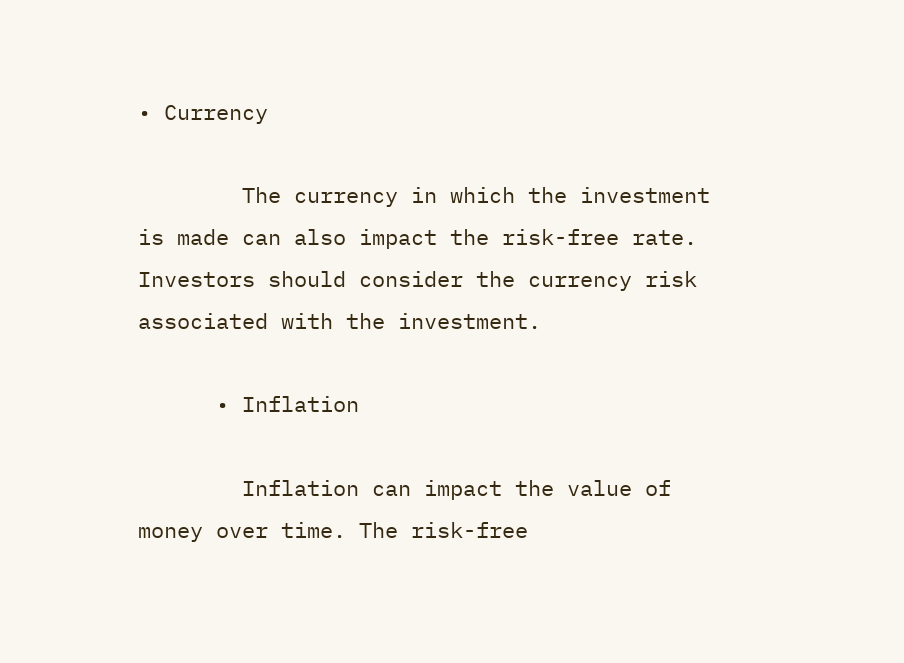• Currency

        The currency in which the investment is made can also impact the risk-free rate. Investors should consider the currency risk associated with the investment.

      • Inflation

        Inflation can impact the value of money over time. The risk-free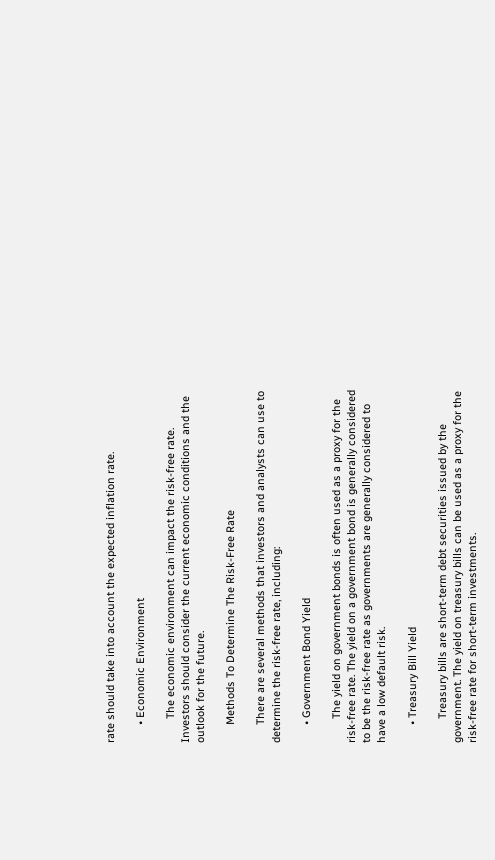rate should take into account the expected inflation rate.

      • Economic Environment

        The economic environment can impact the risk-free rate. Investors should consider the current economic conditions and the outlook for the future.

      Methods To Determine The Risk-Free Rate

      There are several methods that investors and analysts can use to determine the risk-free rate, including:

      • Government Bond Yield

        The yield on government bonds is often used as a proxy for the risk-free rate. The yield on a government bond is generally considered to be the risk-free rate as governments are generally considered to have a low default risk.

      • Treasury Bill Yield

        Treasury bills are short-term debt securities issued by the government. The yield on treasury bills can be used as a proxy for the risk-free rate for short-term investments.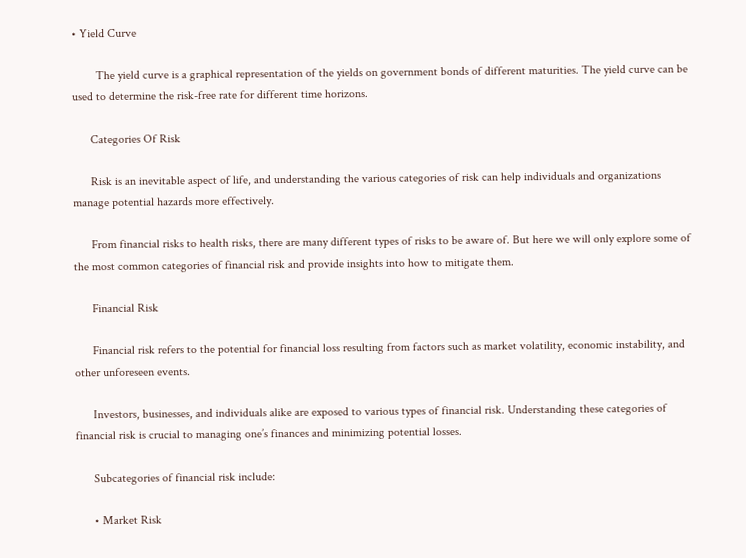• Yield Curve

        The yield curve is a graphical representation of the yields on government bonds of different maturities. The yield curve can be used to determine the risk-free rate for different time horizons.

      Categories Of Risk

      Risk is an inevitable aspect of life, and understanding the various categories of risk can help individuals and organizations manage potential hazards more effectively.

      From financial risks to health risks, there are many different types of risks to be aware of. But here we will only explore some of the most common categories of financial risk and provide insights into how to mitigate them.

      Financial Risk

      Financial risk refers to the potential for financial loss resulting from factors such as market volatility, economic instability, and other unforeseen events.

      Investors, businesses, and individuals alike are exposed to various types of financial risk. Understanding these categories of financial risk is crucial to managing one’s finances and minimizing potential losses.

      Subcategories of financial risk include:

      • Market Risk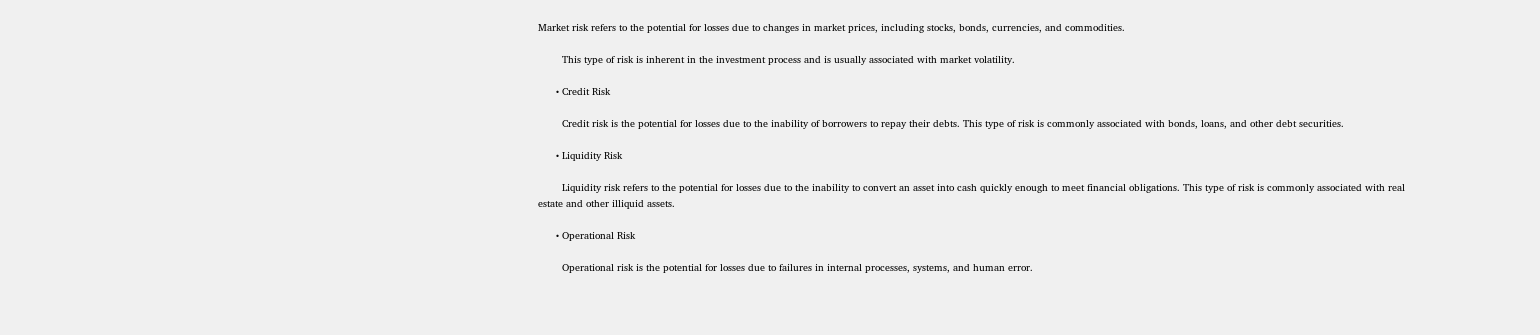Market risk refers to the potential for losses due to changes in market prices, including stocks, bonds, currencies, and commodities.

        This type of risk is inherent in the investment process and is usually associated with market volatility.

      • Credit Risk

        Credit risk is the potential for losses due to the inability of borrowers to repay their debts. This type of risk is commonly associated with bonds, loans, and other debt securities.

      • Liquidity Risk

        Liquidity risk refers to the potential for losses due to the inability to convert an asset into cash quickly enough to meet financial obligations. This type of risk is commonly associated with real estate and other illiquid assets.

      • Operational Risk

        Operational risk is the potential for losses due to failures in internal processes, systems, and human error.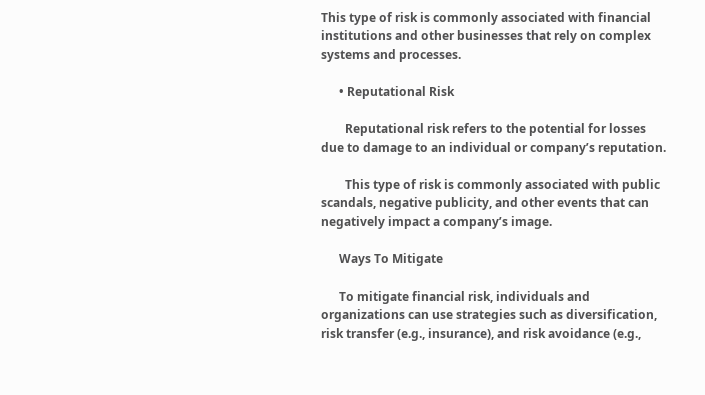This type of risk is commonly associated with financial institutions and other businesses that rely on complex systems and processes.

      • Reputational Risk

        Reputational risk refers to the potential for losses due to damage to an individual or company’s reputation.

        This type of risk is commonly associated with public scandals, negative publicity, and other events that can negatively impact a company’s image.

      Ways To Mitigate

      To mitigate financial risk, individuals and organizations can use strategies such as diversification, risk transfer (e.g., insurance), and risk avoidance (e.g.,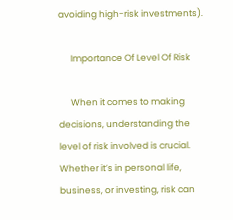avoiding high-risk investments).

      Importance Of Level Of Risk

      When it comes to making decisions, understanding the level of risk involved is crucial. Whether it’s in personal life, business, or investing, risk can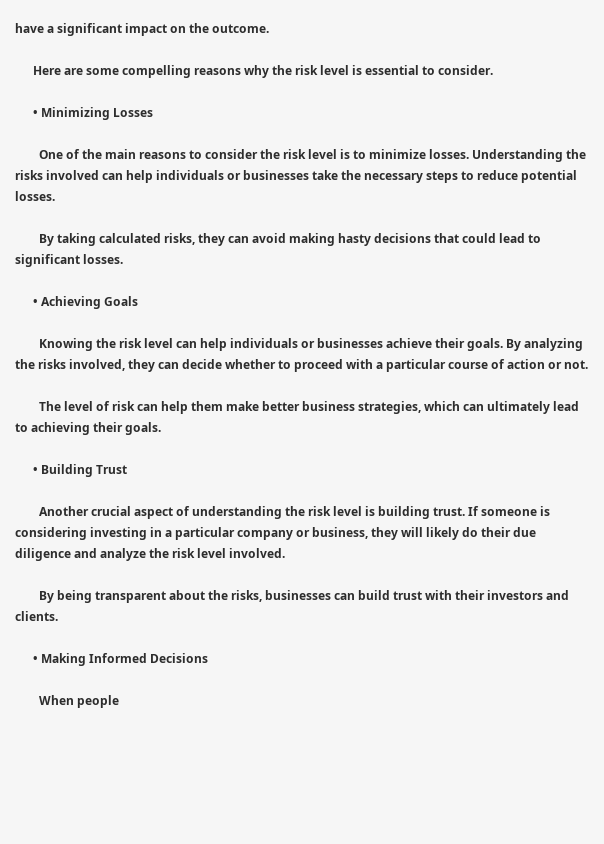have a significant impact on the outcome.

      Here are some compelling reasons why the risk level is essential to consider.

      • Minimizing Losses

        One of the main reasons to consider the risk level is to minimize losses. Understanding the risks involved can help individuals or businesses take the necessary steps to reduce potential losses.

        By taking calculated risks, they can avoid making hasty decisions that could lead to significant losses.

      • Achieving Goals

        Knowing the risk level can help individuals or businesses achieve their goals. By analyzing the risks involved, they can decide whether to proceed with a particular course of action or not.

        The level of risk can help them make better business strategies, which can ultimately lead to achieving their goals.

      • Building Trust

        Another crucial aspect of understanding the risk level is building trust. If someone is considering investing in a particular company or business, they will likely do their due diligence and analyze the risk level involved.

        By being transparent about the risks, businesses can build trust with their investors and clients.

      • Making Informed Decisions

        When people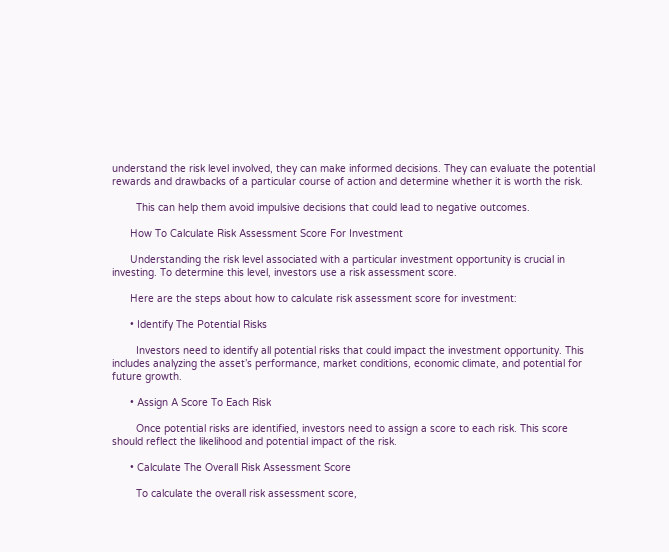understand the risk level involved, they can make informed decisions. They can evaluate the potential rewards and drawbacks of a particular course of action and determine whether it is worth the risk.

        This can help them avoid impulsive decisions that could lead to negative outcomes.

      How To Calculate Risk Assessment Score For Investment

      Understanding the risk level associated with a particular investment opportunity is crucial in investing. To determine this level, investors use a risk assessment score.

      Here are the steps about how to calculate risk assessment score for investment:

      • Identify The Potential Risks

        Investors need to identify all potential risks that could impact the investment opportunity. This includes analyzing the asset’s performance, market conditions, economic climate, and potential for future growth.

      • Assign A Score To Each Risk

        Once potential risks are identified, investors need to assign a score to each risk. This score should reflect the likelihood and potential impact of the risk.

      • Calculate The Overall Risk Assessment Score

        To calculate the overall risk assessment score,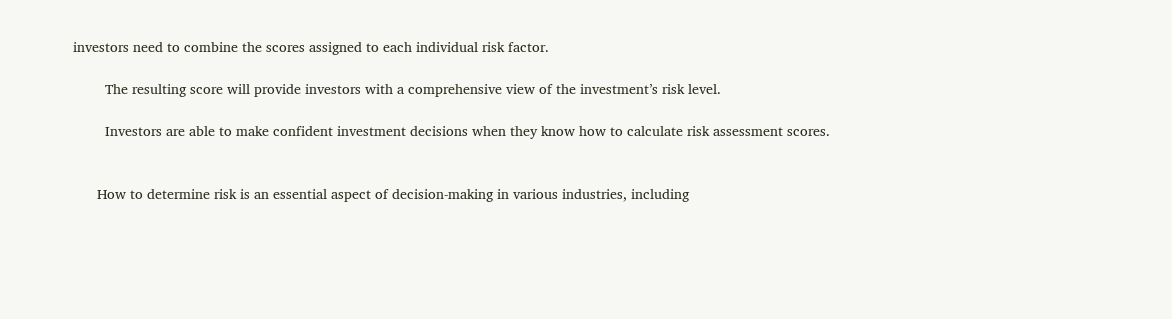investors need to combine the scores assigned to each individual risk factor.

        The resulting score will provide investors with a comprehensive view of the investment’s risk level.

        Investors are able to make confident investment decisions when they know how to calculate risk assessment scores.


      How to determine risk is an essential aspect of decision-making in various industries, including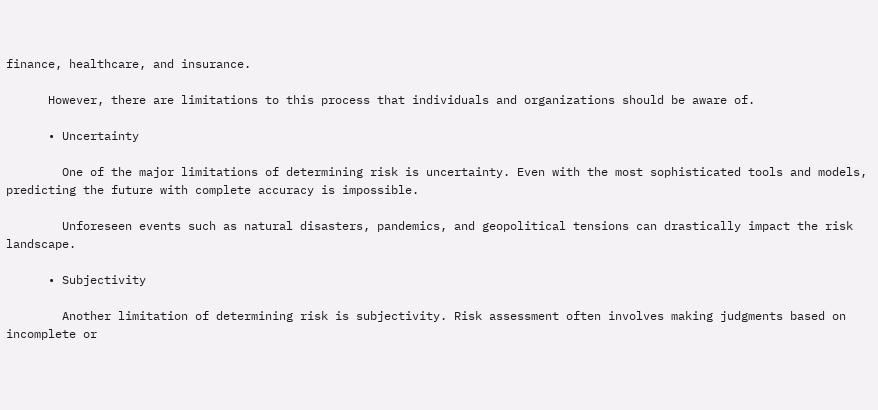finance, healthcare, and insurance.

      However, there are limitations to this process that individuals and organizations should be aware of.

      • Uncertainty

        One of the major limitations of determining risk is uncertainty. Even with the most sophisticated tools and models, predicting the future with complete accuracy is impossible.

        Unforeseen events such as natural disasters, pandemics, and geopolitical tensions can drastically impact the risk landscape.

      • Subjectivity

        Another limitation of determining risk is subjectivity. Risk assessment often involves making judgments based on incomplete or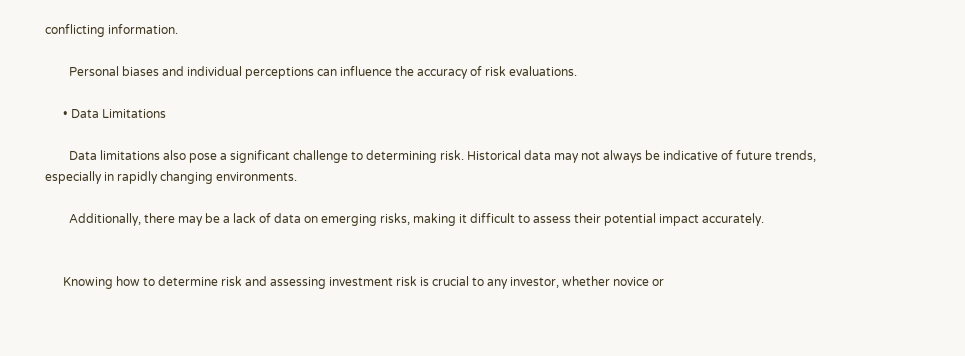conflicting information.

        Personal biases and individual perceptions can influence the accuracy of risk evaluations.

      • Data Limitations

        Data limitations also pose a significant challenge to determining risk. Historical data may not always be indicative of future trends, especially in rapidly changing environments.

        Additionally, there may be a lack of data on emerging risks, making it difficult to assess their potential impact accurately.


      Knowing how to determine risk and assessing investment risk is crucial to any investor, whether novice or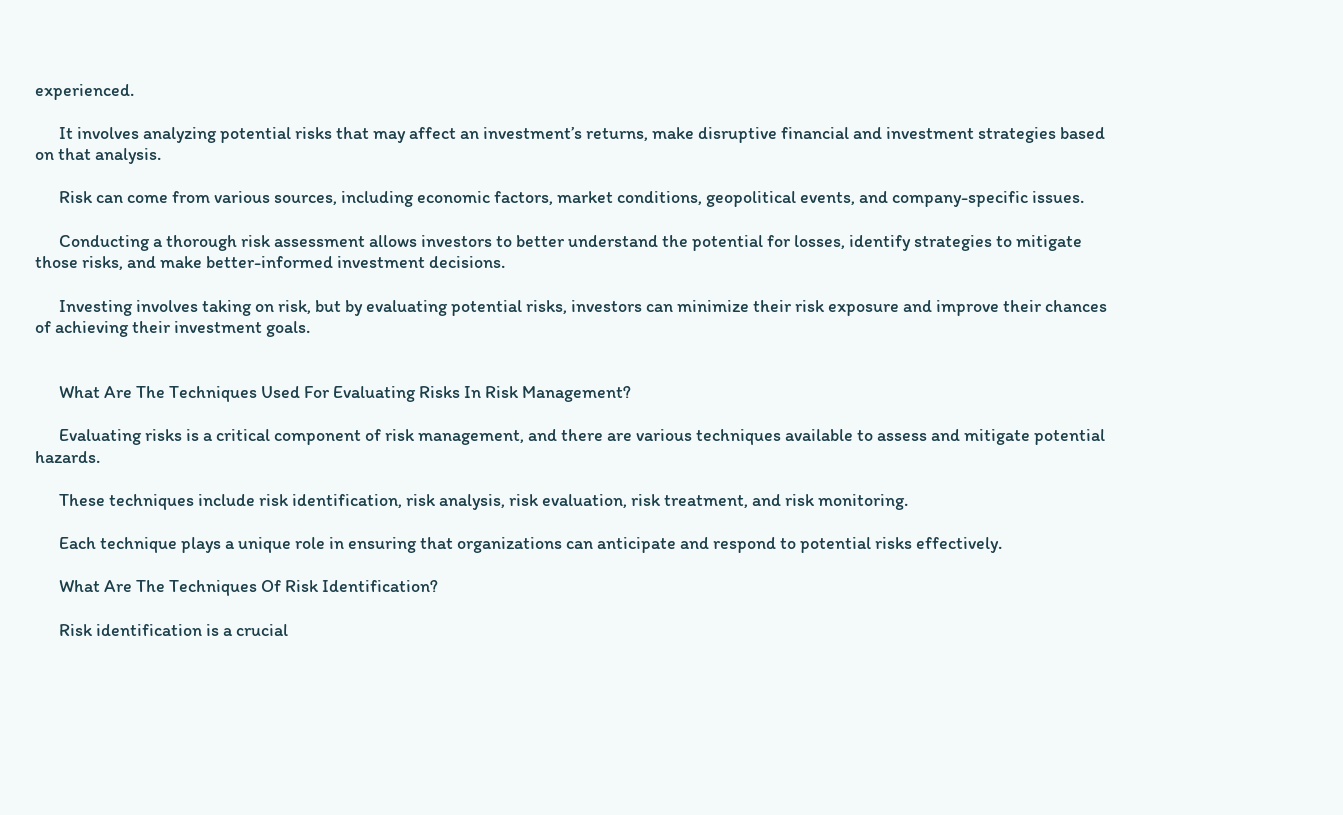experienced.

      It involves analyzing potential risks that may affect an investment’s returns, make disruptive financial and investment strategies based on that analysis.

      Risk can come from various sources, including economic factors, market conditions, geopolitical events, and company-specific issues.

      Conducting a thorough risk assessment allows investors to better understand the potential for losses, identify strategies to mitigate those risks, and make better-informed investment decisions.

      Investing involves taking on risk, but by evaluating potential risks, investors can minimize their risk exposure and improve their chances of achieving their investment goals.


      What Are The Techniques Used For Evaluating Risks In Risk Management?

      Evaluating risks is a critical component of risk management, and there are various techniques available to assess and mitigate potential hazards.

      These techniques include risk identification, risk analysis, risk evaluation, risk treatment, and risk monitoring.

      Each technique plays a unique role in ensuring that organizations can anticipate and respond to potential risks effectively.

      What Are The Techniques Of Risk Identification?

      Risk identification is a crucial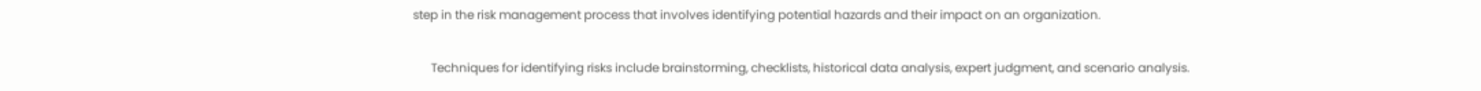step in the risk management process that involves identifying potential hazards and their impact on an organization.

      Techniques for identifying risks include brainstorming, checklists, historical data analysis, expert judgment, and scenario analysis.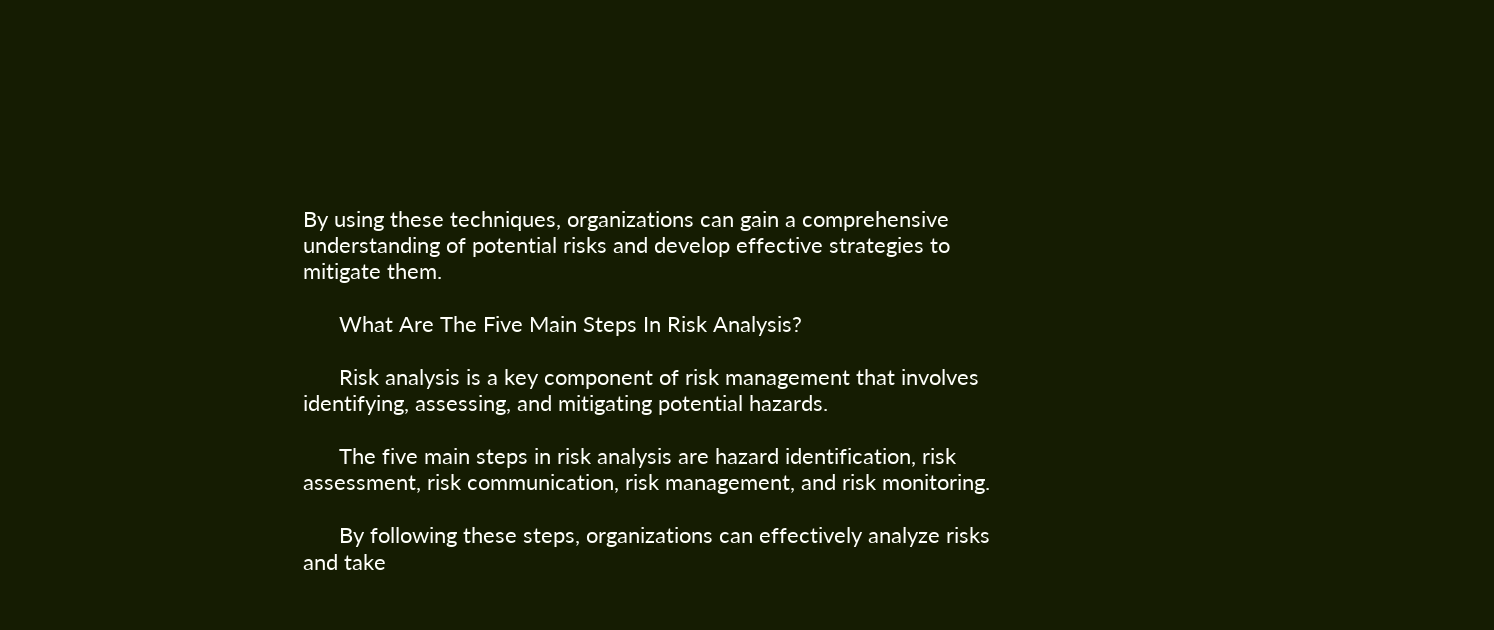By using these techniques, organizations can gain a comprehensive understanding of potential risks and develop effective strategies to mitigate them.

      What Are The Five Main Steps In Risk Analysis?

      Risk analysis is a key component of risk management that involves identifying, assessing, and mitigating potential hazards.

      The five main steps in risk analysis are hazard identification, risk assessment, risk communication, risk management, and risk monitoring.

      By following these steps, organizations can effectively analyze risks and take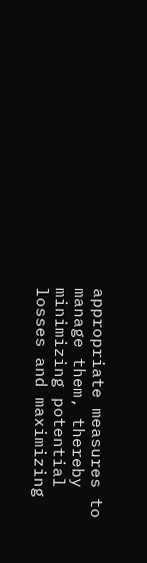appropriate measures to manage them, thereby minimizing potential losses and maximizing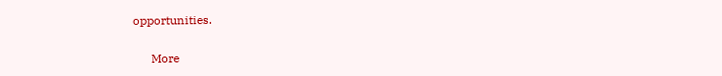opportunities.

      More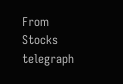From Stocks telegraph